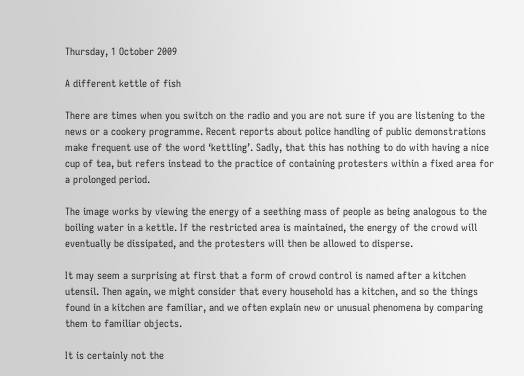Thursday, 1 October 2009

A different kettle of fish

There are times when you switch on the radio and you are not sure if you are listening to the news or a cookery programme. Recent reports about police handling of public demonstrations make frequent use of the word ‘kettling’. Sadly, that this has nothing to do with having a nice cup of tea, but refers instead to the practice of containing protesters within a fixed area for a prolonged period.

The image works by viewing the energy of a seething mass of people as being analogous to the boiling water in a kettle. If the restricted area is maintained, the energy of the crowd will eventually be dissipated, and the protesters will then be allowed to disperse.

It may seem a surprising at first that a form of crowd control is named after a kitchen utensil. Then again, we might consider that every household has a kitchen, and so the things found in a kitchen are familiar, and we often explain new or unusual phenomena by comparing them to familiar objects.

It is certainly not the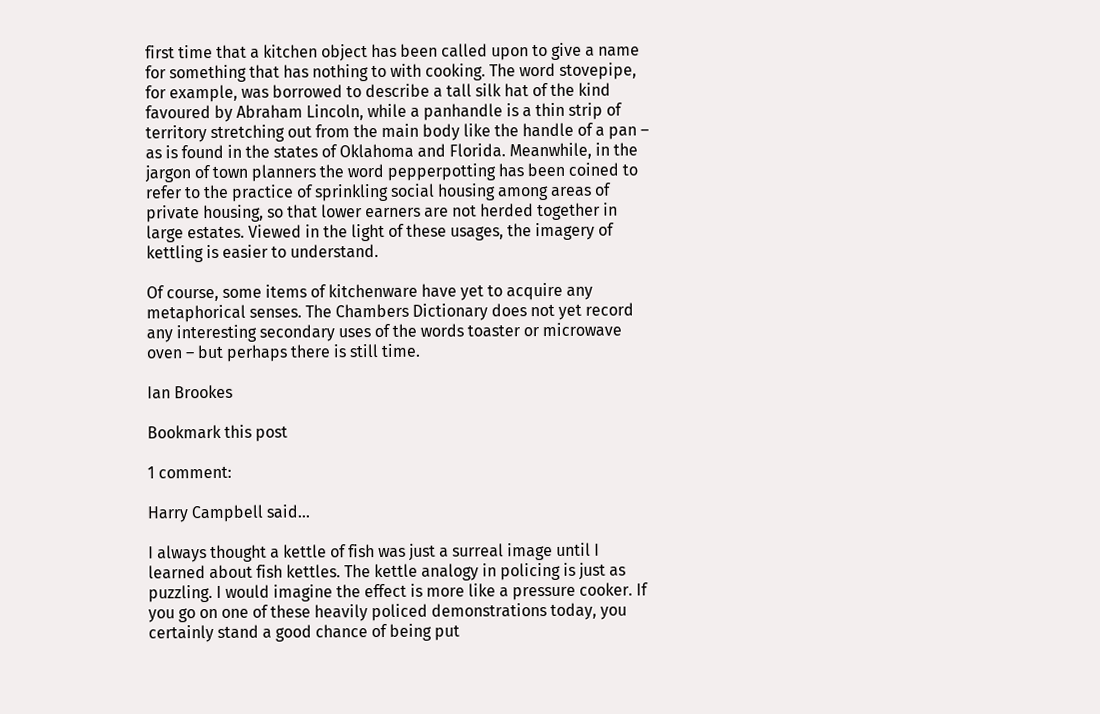first time that a kitchen object has been called upon to give a name for something that has nothing to with cooking. The word stovepipe, for example, was borrowed to describe a tall silk hat of the kind favoured by Abraham Lincoln, while a panhandle is a thin strip of territory stretching out from the main body like the handle of a pan – as is found in the states of Oklahoma and Florida. Meanwhile, in the jargon of town planners the word pepperpotting has been coined to refer to the practice of sprinkling social housing among areas of private housing, so that lower earners are not herded together in large estates. Viewed in the light of these usages, the imagery of kettling is easier to understand.

Of course, some items of kitchenware have yet to acquire any metaphorical senses. The Chambers Dictionary does not yet record any interesting secondary uses of the words toaster or microwave oven – but perhaps there is still time.

Ian Brookes

Bookmark this post

1 comment:

Harry Campbell said...

I always thought a kettle of fish was just a surreal image until I learned about fish kettles. The kettle analogy in policing is just as puzzling. I would imagine the effect is more like a pressure cooker. If you go on one of these heavily policed demonstrations today, you certainly stand a good chance of being put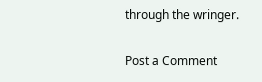through the wringer.

Post a Comment